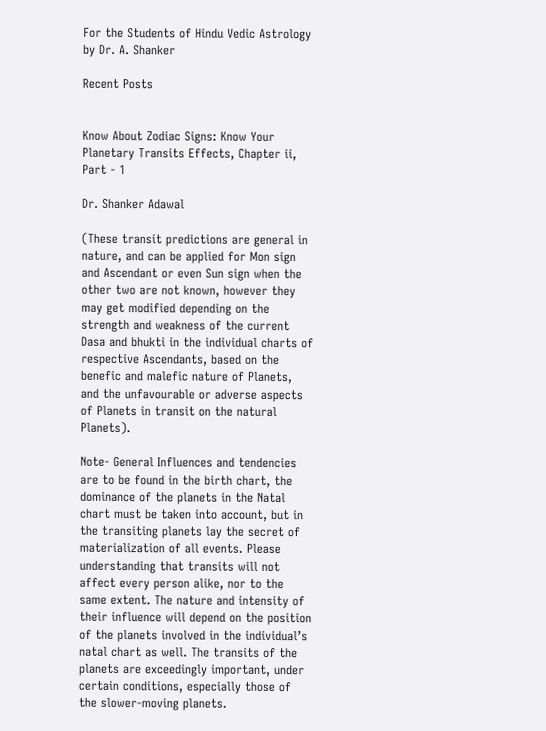For the Students of Hindu Vedic Astrology by Dr. A. Shanker

Recent Posts


Know About Zodiac Signs: Know Your Planetary Transits Effects, Chapter ii, Part - 1

Dr. Shanker Adawal

(These transit predictions are general in nature, and can be applied for Mon sign and Ascendant or even Sun sign when the other two are not known, however they may get modified depending on the strength and weakness of the current Dasa and bhukti in the individual charts of respective Ascendants, based on the benefic and malefic nature of Planets, and the unfavourable or adverse aspects of Planets in transit on the natural Planets).

Note- General Influences and tendencies are to be found in the birth chart, the dominance of the planets in the Natal chart must be taken into account, but in the transiting planets lay the secret of materialization of all events. Please understanding that transits will not affect every person alike, nor to the same extent. The nature and intensity of their influence will depend on the position of the planets involved in the individual’s natal chart as well. The transits of the planets are exceedingly important, under certain conditions, especially those of the slower-moving planets.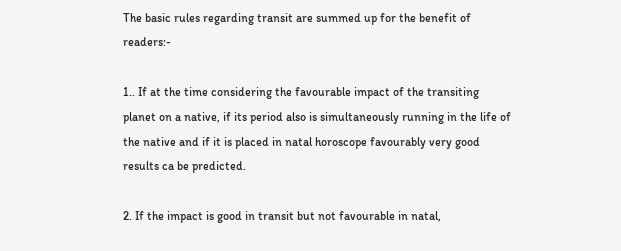The basic rules regarding transit are summed up for the benefit of readers:-

1.. If at the time considering the favourable impact of the transiting planet on a native, if its period also is simultaneously running in the life of the native and if it is placed in natal horoscope favourably very good results ca be predicted.

2. If the impact is good in transit but not favourable in natal,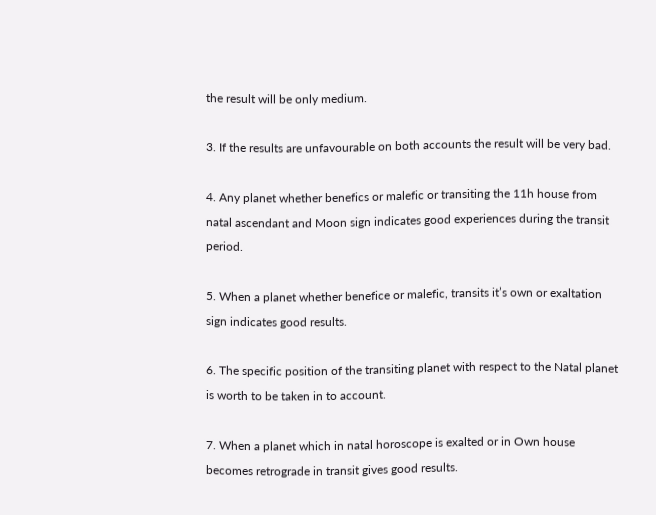the result will be only medium.

3. If the results are unfavourable on both accounts the result will be very bad.

4. Any planet whether benefics or malefic or transiting the 11h house from natal ascendant and Moon sign indicates good experiences during the transit period.

5. When a planet whether benefice or malefic, transits it’s own or exaltation sign indicates good results.

6. The specific position of the transiting planet with respect to the Natal planet is worth to be taken in to account.

7. When a planet which in natal horoscope is exalted or in Own house becomes retrograde in transit gives good results.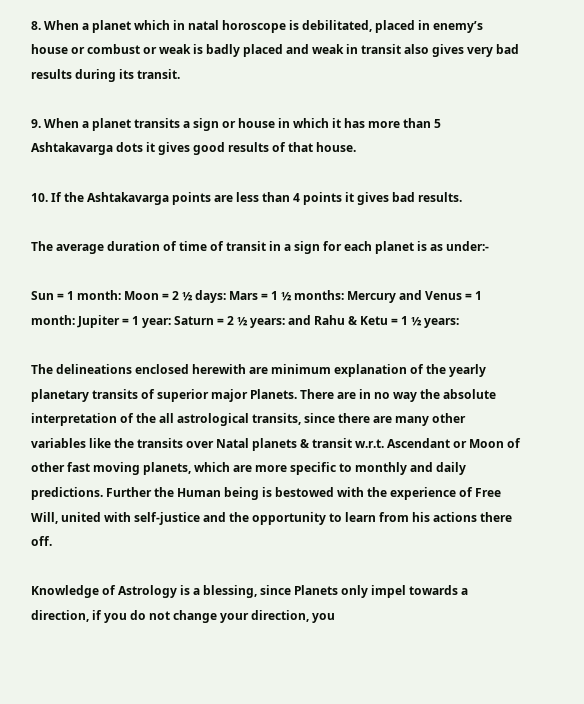8. When a planet which in natal horoscope is debilitated, placed in enemy’s house or combust or weak is badly placed and weak in transit also gives very bad results during its transit.

9. When a planet transits a sign or house in which it has more than 5 Ashtakavarga dots it gives good results of that house.

10. If the Ashtakavarga points are less than 4 points it gives bad results.

The average duration of time of transit in a sign for each planet is as under:-

Sun = 1 month: Moon = 2 ½ days: Mars = 1 ½ months: Mercury and Venus = 1 month: Jupiter = 1 year: Saturn = 2 ½ years: and Rahu & Ketu = 1 ½ years:

The delineations enclosed herewith are minimum explanation of the yearly planetary transits of superior major Planets. There are in no way the absolute interpretation of the all astrological transits, since there are many other variables like the transits over Natal planets & transit w.r.t. Ascendant or Moon of other fast moving planets, which are more specific to monthly and daily predictions. Further the Human being is bestowed with the experience of Free Will, united with self-justice and the opportunity to learn from his actions there off.

Knowledge of Astrology is a blessing, since Planets only impel towards a direction, if you do not change your direction, you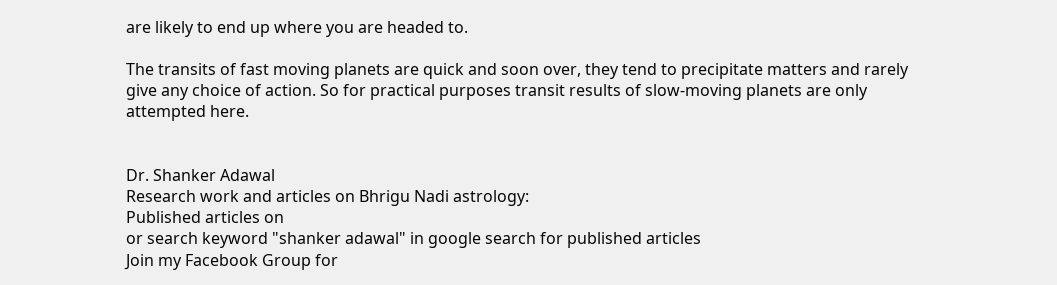are likely to end up where you are headed to.

The transits of fast moving planets are quick and soon over, they tend to precipitate matters and rarely give any choice of action. So for practical purposes transit results of slow-moving planets are only attempted here.


Dr. Shanker Adawal
Research work and articles on Bhrigu Nadi astrology:
Published articles on
or search keyword "shanker adawal" in google search for published articles
Join my Facebook Group for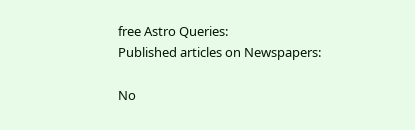free Astro Queries:
Published articles on Newspapers:

No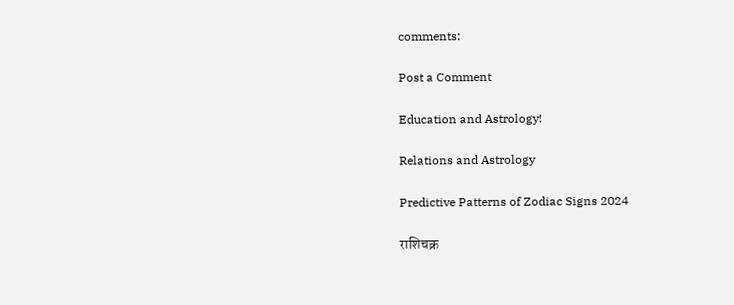comments:

Post a Comment

Education and Astrology!

Relations and Astrology

Predictive Patterns of Zodiac Signs 2024

राशिचक्र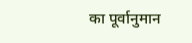का पूर्वानुमान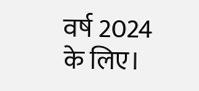वर्ष 2024 के लिए।